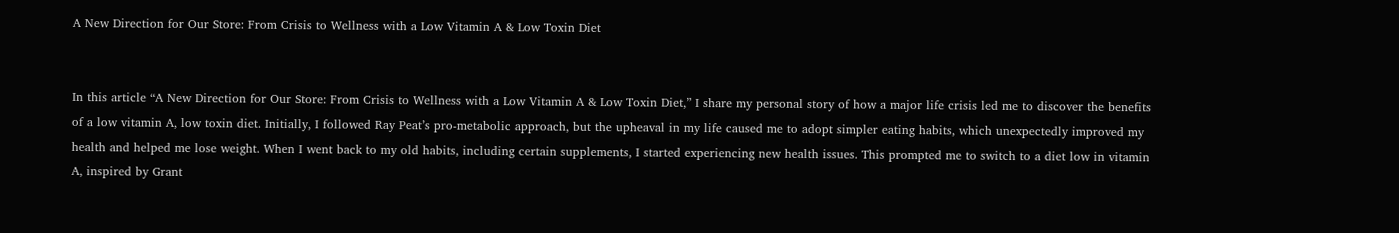A New Direction for Our Store: From Crisis to Wellness with a Low Vitamin A & Low Toxin Diet


In this article “A New Direction for Our Store: From Crisis to Wellness with a Low Vitamin A & Low Toxin Diet,” I share my personal story of how a major life crisis led me to discover the benefits of a low vitamin A, low toxin diet. Initially, I followed Ray Peat’s pro-metabolic approach, but the upheaval in my life caused me to adopt simpler eating habits, which unexpectedly improved my health and helped me lose weight. When I went back to my old habits, including certain supplements, I started experiencing new health issues. This prompted me to switch to a diet low in vitamin A, inspired by Grant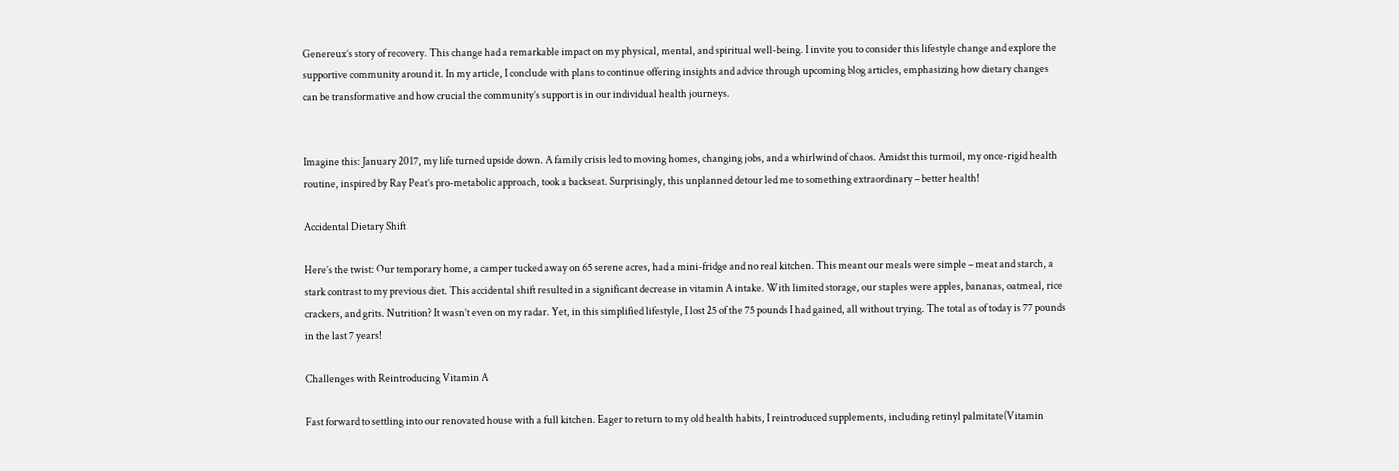Genereux’s story of recovery. This change had a remarkable impact on my physical, mental, and spiritual well-being. I invite you to consider this lifestyle change and explore the supportive community around it. In my article, I conclude with plans to continue offering insights and advice through upcoming blog articles, emphasizing how dietary changes can be transformative and how crucial the community’s support is in our individual health journeys.


Imagine this: January 2017, my life turned upside down. A family crisis led to moving homes, changing jobs, and a whirlwind of chaos. Amidst this turmoil, my once-rigid health routine, inspired by Ray Peat’s pro-metabolic approach, took a backseat. Surprisingly, this unplanned detour led me to something extraordinary – better health!

Accidental Dietary Shift

Here’s the twist: Our temporary home, a camper tucked away on 65 serene acres, had a mini-fridge and no real kitchen. This meant our meals were simple – meat and starch, a stark contrast to my previous diet. This accidental shift resulted in a significant decrease in vitamin A intake. With limited storage, our staples were apples, bananas, oatmeal, rice crackers, and grits. Nutrition? It wasn’t even on my radar. Yet, in this simplified lifestyle, I lost 25 of the 75 pounds I had gained, all without trying. The total as of today is 77 pounds in the last 7 years!

Challenges with Reintroducing Vitamin A

Fast forward to settling into our renovated house with a full kitchen. Eager to return to my old health habits, I reintroduced supplements, including retinyl palmitate(Vitamin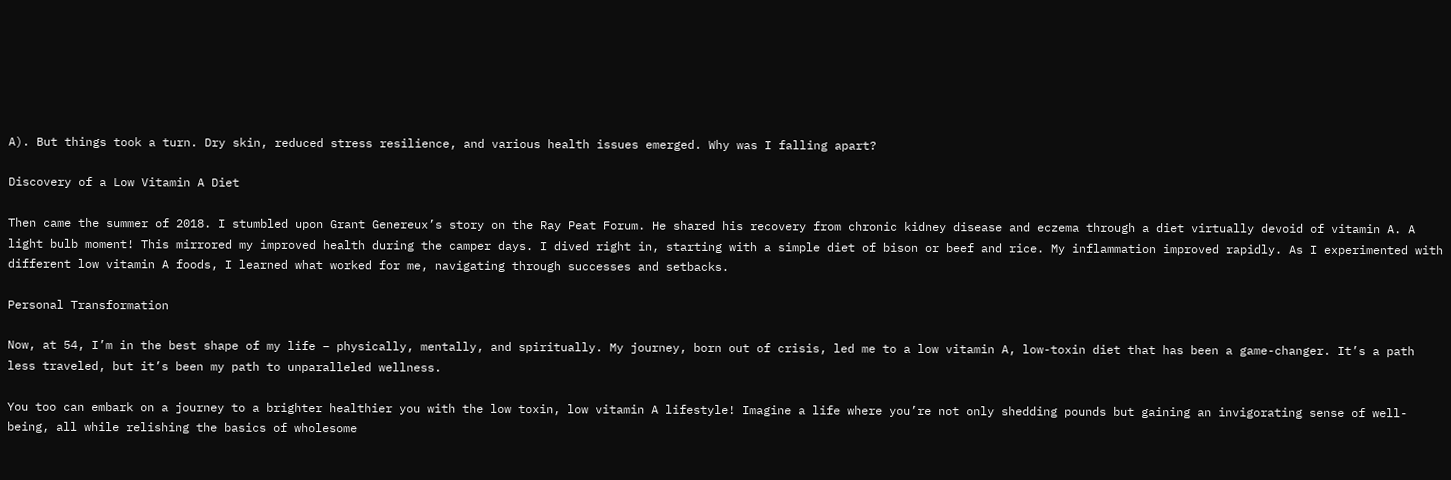A). But things took a turn. Dry skin, reduced stress resilience, and various health issues emerged. Why was I falling apart?

Discovery of a Low Vitamin A Diet

Then came the summer of 2018. I stumbled upon Grant Genereux’s story on the Ray Peat Forum. He shared his recovery from chronic kidney disease and eczema through a diet virtually devoid of vitamin A. A light bulb moment! This mirrored my improved health during the camper days. I dived right in, starting with a simple diet of bison or beef and rice. My inflammation improved rapidly. As I experimented with different low vitamin A foods, I learned what worked for me, navigating through successes and setbacks.

Personal Transformation

Now, at 54, I’m in the best shape of my life – physically, mentally, and spiritually. My journey, born out of crisis, led me to a low vitamin A, low-toxin diet that has been a game-changer. It’s a path less traveled, but it’s been my path to unparalleled wellness.

You too can embark on a journey to a brighter healthier you with the low toxin, low vitamin A lifestyle! Imagine a life where you’re not only shedding pounds but gaining an invigorating sense of well-being, all while relishing the basics of wholesome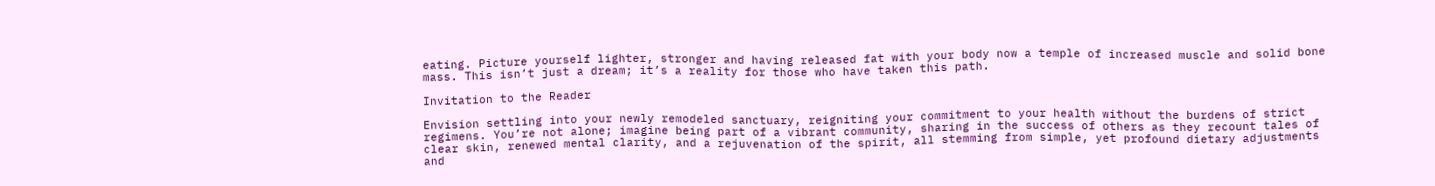eating. Picture yourself lighter, stronger and having released fat with your body now a temple of increased muscle and solid bone mass. This isn’t just a dream; it’s a reality for those who have taken this path.

Invitation to the Reader

Envision settling into your newly remodeled sanctuary, reigniting your commitment to your health without the burdens of strict regimens. You’re not alone; imagine being part of a vibrant community, sharing in the success of others as they recount tales of clear skin, renewed mental clarity, and a rejuvenation of the spirit, all stemming from simple, yet profound dietary adjustments and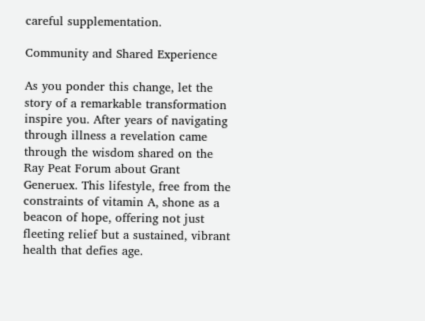careful supplementation.

Community and Shared Experience

As you ponder this change, let the story of a remarkable transformation inspire you. After years of navigating through illness a revelation came through the wisdom shared on the Ray Peat Forum about Grant Generuex. This lifestyle, free from the constraints of vitamin A, shone as a beacon of hope, offering not just fleeting relief but a sustained, vibrant health that defies age.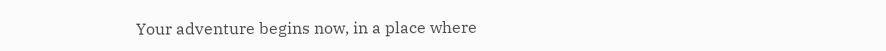Your adventure begins now, in a place where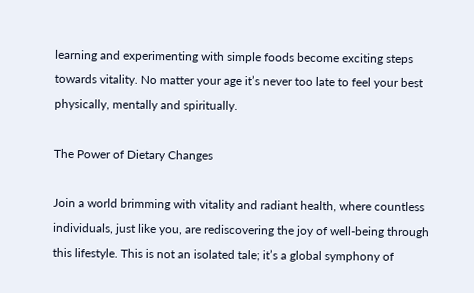learning and experimenting with simple foods become exciting steps towards vitality. No matter your age it’s never too late to feel your best physically, mentally and spiritually.

The Power of Dietary Changes

Join a world brimming with vitality and radiant health, where countless individuals, just like you, are rediscovering the joy of well-being through this lifestyle. This is not an isolated tale; it’s a global symphony of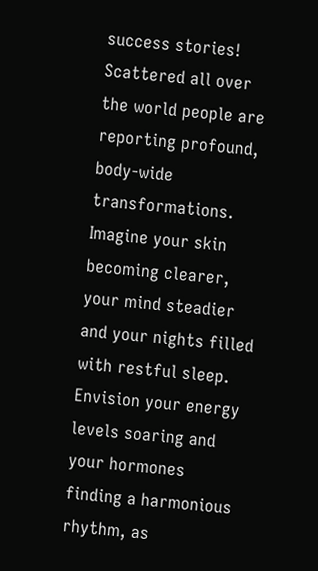success stories! Scattered all over the world people are reporting profound, body-wide transformations. Imagine your skin becoming clearer, your mind steadier and your nights filled with restful sleep. Envision your energy levels soaring and your hormones finding a harmonious rhythm, as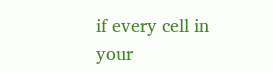if every cell in your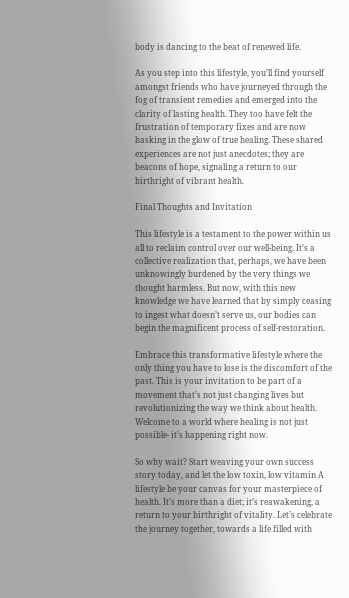body is dancing to the beat of renewed life.

As you step into this lifestyle, you’ll find yourself amongst friends who have journeyed through the fog of transient remedies and emerged into the clarity of lasting health. They too have felt the frustration of temporary fixes and are now basking in the glow of true healing. These shared experiences are not just anecdotes; they are beacons of hope, signaling a return to our birthright of vibrant health.

Final Thoughts and Invitation

This lifestyle is a testament to the power within us all to reclaim control over our well-being. It’s a collective realization that, perhaps, we have been unknowingly burdened by the very things we thought harmless. But now, with this new knowledge we have learned that by simply ceasing to ingest what doesn’t serve us, our bodies can begin the magnificent process of self-restoration.

Embrace this transformative lifestyle where the only thing you have to lose is the discomfort of the past. This is your invitation to be part of a movement that’s not just changing lives but revolutionizing the way we think about health. Welcome to a world where healing is not just possible- it’s happening right now.

So why wait? Start weaving your own success story today, and let the low toxin, low vitamin A lifestyle be your canvas for your masterpiece of health. It’s more than a diet; it’s reawakening, a return to your birthright of vitality. Let’s celebrate the journey together, towards a life filled with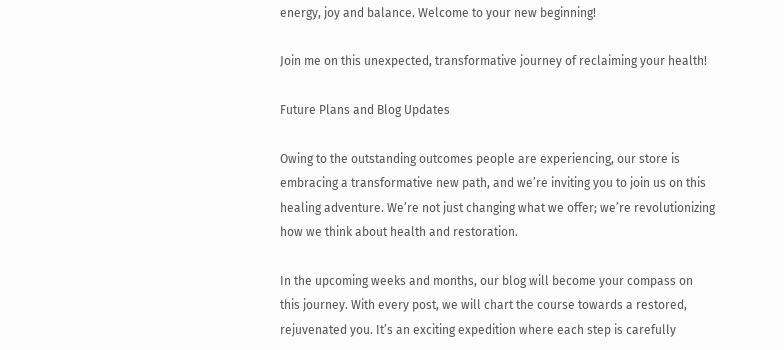energy, joy and balance. Welcome to your new beginning!

Join me on this unexpected, transformative journey of reclaiming your health!

Future Plans and Blog Updates

Owing to the outstanding outcomes people are experiencing, our store is embracing a transformative new path, and we’re inviting you to join us on this healing adventure. We’re not just changing what we offer; we’re revolutionizing how we think about health and restoration.

In the upcoming weeks and months, our blog will become your compass on this journey. With every post, we will chart the course towards a restored, rejuvenated you. It’s an exciting expedition where each step is carefully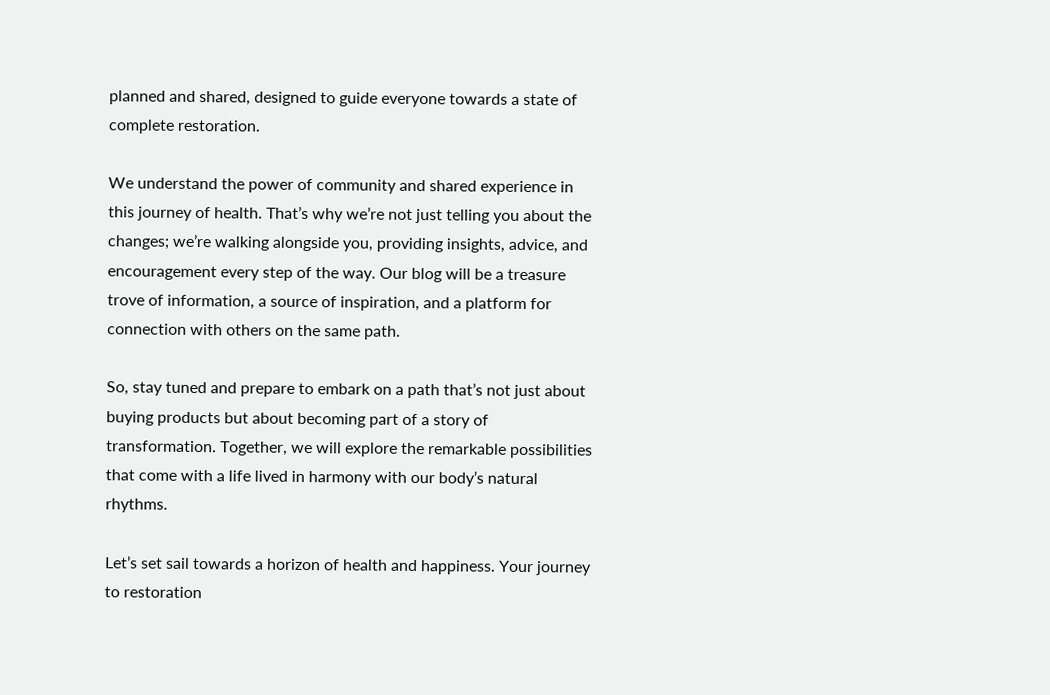planned and shared, designed to guide everyone towards a state of complete restoration.

We understand the power of community and shared experience in this journey of health. That’s why we’re not just telling you about the changes; we’re walking alongside you, providing insights, advice, and encouragement every step of the way. Our blog will be a treasure trove of information, a source of inspiration, and a platform for connection with others on the same path.

So, stay tuned and prepare to embark on a path that’s not just about buying products but about becoming part of a story of transformation. Together, we will explore the remarkable possibilities that come with a life lived in harmony with our body’s natural rhythms.

Let’s set sail towards a horizon of health and happiness. Your journey to restoration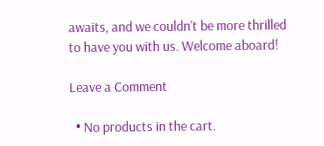awaits, and we couldn’t be more thrilled to have you with us. Welcome aboard!

Leave a Comment

  • No products in the cart.